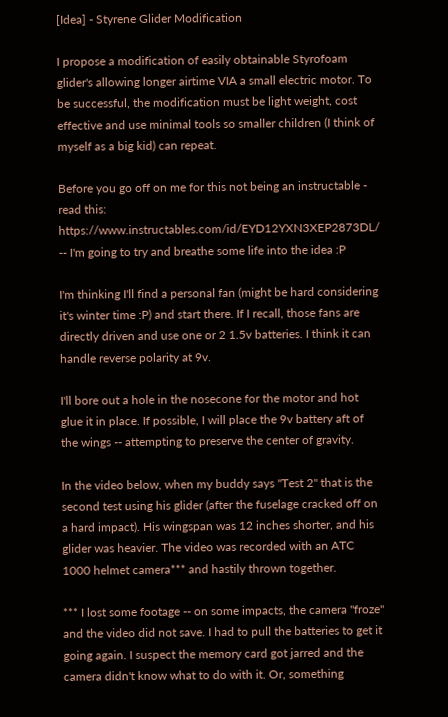[Idea] - Styrene Glider Modification

I propose a modification of easily obtainable Styrofoam glider's allowing longer airtime VIA a small electric motor. To be successful, the modification must be light weight, cost effective and use minimal tools so smaller children (I think of myself as a big kid) can repeat.

Before you go off on me for this not being an instructable - read this: https://www.instructables.com/id/EYD12YXN3XEP2873DL/ -- I'm going to try and breathe some life into the idea :P

I'm thinking I'll find a personal fan (might be hard considering it's winter time :P) and start there. If I recall, those fans are directly driven and use one or 2 1.5v batteries. I think it can handle reverse polarity at 9v.

I'll bore out a hole in the nosecone for the motor and hot glue it in place. If possible, I will place the 9v battery aft of the wings -- attempting to preserve the center of gravity.

In the video below, when my buddy says "Test 2" that is the second test using his glider (after the fuselage cracked off on a hard impact). His wingspan was 12 inches shorter, and his glider was heavier. The video was recorded with an ATC 1000 helmet camera*** and hastily thrown together.

*** I lost some footage -- on some impacts, the camera "froze" and the video did not save. I had to pull the batteries to get it going again. I suspect the memory card got jarred and the camera didn't know what to do with it. Or, something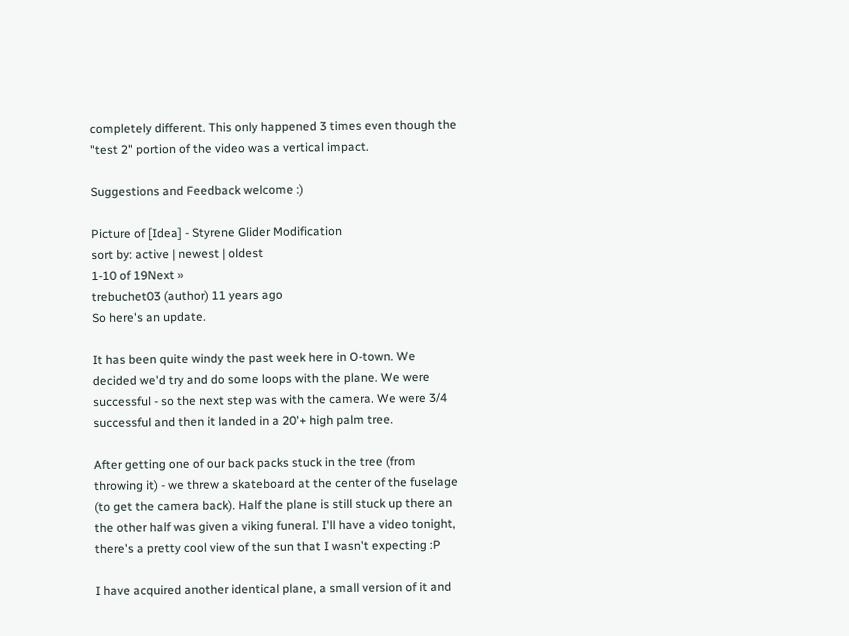completely different. This only happened 3 times even though the "test 2" portion of the video was a vertical impact.

Suggestions and Feedback welcome :)

Picture of [Idea] - Styrene Glider Modification
sort by: active | newest | oldest
1-10 of 19Next »
trebuchet03 (author) 11 years ago
So here's an update.

It has been quite windy the past week here in O-town. We decided we'd try and do some loops with the plane. We were successful - so the next step was with the camera. We were 3/4 successful and then it landed in a 20'+ high palm tree.

After getting one of our back packs stuck in the tree (from throwing it) - we threw a skateboard at the center of the fuselage (to get the camera back). Half the plane is still stuck up there an the other half was given a viking funeral. I'll have a video tonight, there's a pretty cool view of the sun that I wasn't expecting :P

I have acquired another identical plane, a small version of it and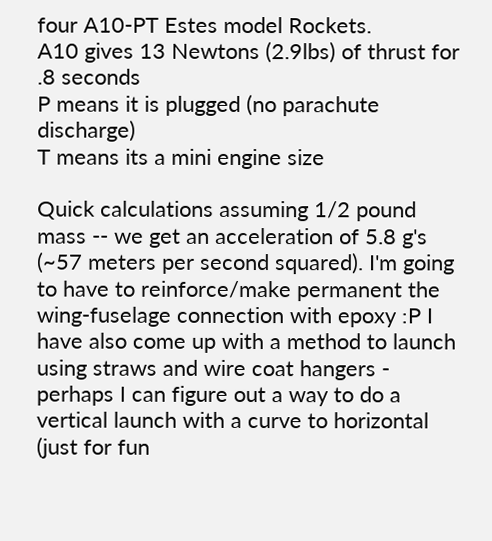four A10-PT Estes model Rockets.
A10 gives 13 Newtons (2.9lbs) of thrust for .8 seconds
P means it is plugged (no parachute discharge)
T means its a mini engine size

Quick calculations assuming 1/2 pound mass -- we get an acceleration of 5.8 g's (~57 meters per second squared). I'm going to have to reinforce/make permanent the wing-fuselage connection with epoxy :P I have also come up with a method to launch using straws and wire coat hangers - perhaps I can figure out a way to do a vertical launch with a curve to horizontal (just for fun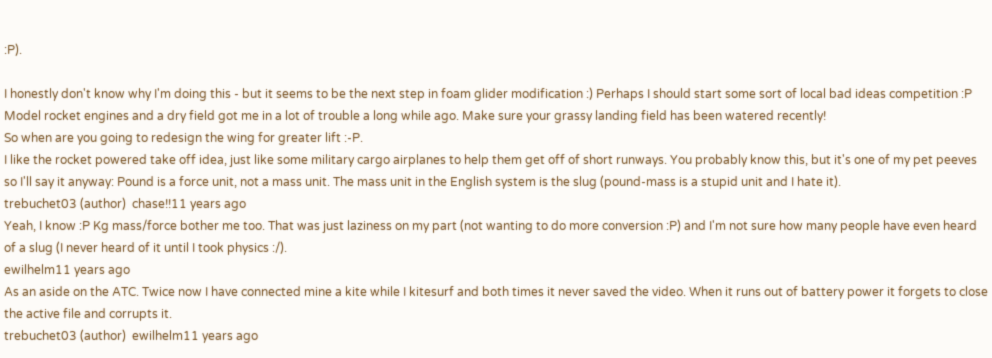:P).

I honestly don't know why I'm doing this - but it seems to be the next step in foam glider modification :) Perhaps I should start some sort of local bad ideas competition :P
Model rocket engines and a dry field got me in a lot of trouble a long while ago. Make sure your grassy landing field has been watered recently!
So when are you going to redesign the wing for greater lift :-P.
I like the rocket powered take off idea, just like some military cargo airplanes to help them get off of short runways. You probably know this, but it's one of my pet peeves so I'll say it anyway: Pound is a force unit, not a mass unit. The mass unit in the English system is the slug (pound-mass is a stupid unit and I hate it).
trebuchet03 (author)  chase!!11 years ago
Yeah, I know :P Kg mass/force bother me too. That was just laziness on my part (not wanting to do more conversion :P) and I'm not sure how many people have even heard of a slug (I never heard of it until I took physics :/).
ewilhelm11 years ago
As an aside on the ATC. Twice now I have connected mine a kite while I kitesurf and both times it never saved the video. When it runs out of battery power it forgets to close the active file and corrupts it.
trebuchet03 (author)  ewilhelm11 years ago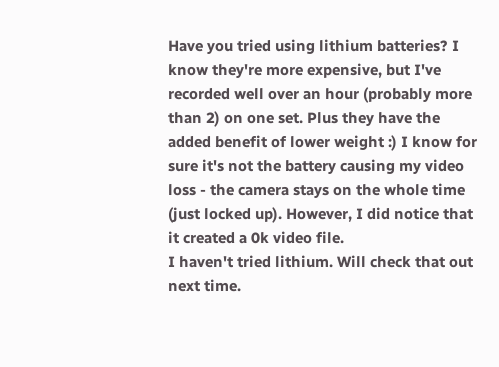Have you tried using lithium batteries? I know they're more expensive, but I've recorded well over an hour (probably more than 2) on one set. Plus they have the added benefit of lower weight :) I know for sure it's not the battery causing my video loss - the camera stays on the whole time (just locked up). However, I did notice that it created a 0k video file.
I haven't tried lithium. Will check that out next time.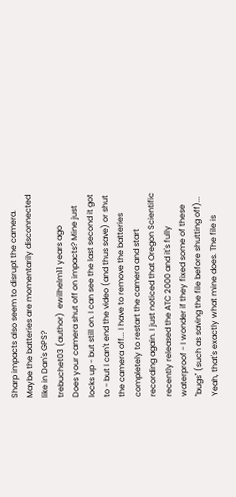Sharp impacts also seem to disrupt the camera. Maybe the batteries are momentarily disconnected like in Dan's GPS?
trebuchet03 (author)  ewilhelm11 years ago
Does your camera shut off on impacts? Mine just locks up - but still on. I can see the last second it got to - but I can't end the video (and thus save) or shut the camera off... I have to remove the batteries completely to restart the camera and start recording again. I just noticed that Oregon Scientific recently released the ATC 2000 and it's fully waterproof - I wonder if they fixed some of these "bugs" (such as saving the file before shutting off)...
Yeah, that's exactly what mine does. The file is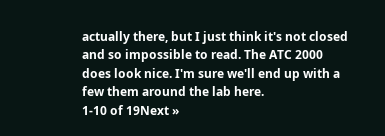actually there, but I just think it's not closed and so impossible to read. The ATC 2000 does look nice. I'm sure we'll end up with a few them around the lab here.
1-10 of 19Next »